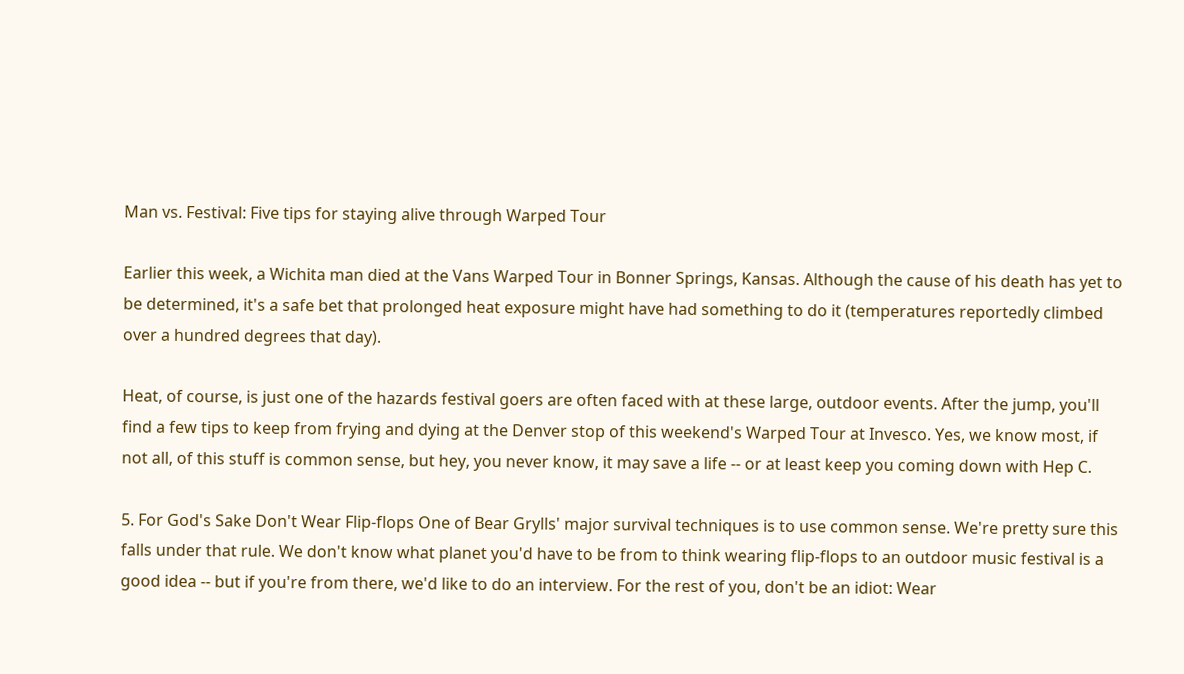Man vs. Festival: Five tips for staying alive through Warped Tour

Earlier this week, a Wichita man died at the Vans Warped Tour in Bonner Springs, Kansas. Although the cause of his death has yet to be determined, it's a safe bet that prolonged heat exposure might have had something to do it (temperatures reportedly climbed over a hundred degrees that day).

Heat, of course, is just one of the hazards festival goers are often faced with at these large, outdoor events. After the jump, you'll find a few tips to keep from frying and dying at the Denver stop of this weekend's Warped Tour at Invesco. Yes, we know most, if not all, of this stuff is common sense, but hey, you never know, it may save a life -- or at least keep you coming down with Hep C.

5. For God's Sake Don't Wear Flip-flops One of Bear Grylls' major survival techniques is to use common sense. We're pretty sure this falls under that rule. We don't know what planet you'd have to be from to think wearing flip-flops to an outdoor music festival is a good idea -- but if you're from there, we'd like to do an interview. For the rest of you, don't be an idiot: Wear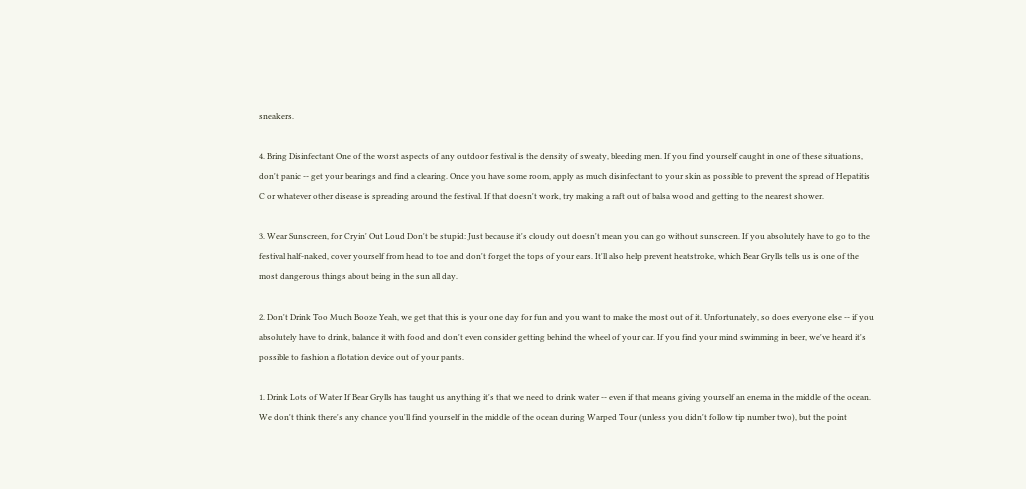sneakers.

4. Bring Disinfectant One of the worst aspects of any outdoor festival is the density of sweaty, bleeding men. If you find yourself caught in one of these situations, don't panic -- get your bearings and find a clearing. Once you have some room, apply as much disinfectant to your skin as possible to prevent the spread of Hepatitis C or whatever other disease is spreading around the festival. If that doesn't work, try making a raft out of balsa wood and getting to the nearest shower.

3. Wear Sunscreen, for Cryin' Out Loud Don't be stupid: Just because it's cloudy out doesn't mean you can go without sunscreen. If you absolutely have to go to the festival half-naked, cover yourself from head to toe and don't forget the tops of your ears. It'll also help prevent heatstroke, which Bear Grylls tells us is one of the most dangerous things about being in the sun all day.

2. Don't Drink Too Much Booze Yeah, we get that this is your one day for fun and you want to make the most out of it. Unfortunately, so does everyone else -- if you absolutely have to drink, balance it with food and don't even consider getting behind the wheel of your car. If you find your mind swimming in beer, we've heard it's possible to fashion a flotation device out of your pants.

1. Drink Lots of Water If Bear Grylls has taught us anything it's that we need to drink water -- even if that means giving yourself an enema in the middle of the ocean. We don't think there's any chance you'll find yourself in the middle of the ocean during Warped Tour (unless you didn't follow tip number two), but the point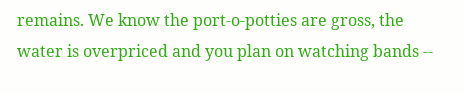remains. We know the port-o-potties are gross, the water is overpriced and you plan on watching bands --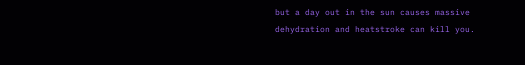but a day out in the sun causes massive dehydration and heatstroke can kill you.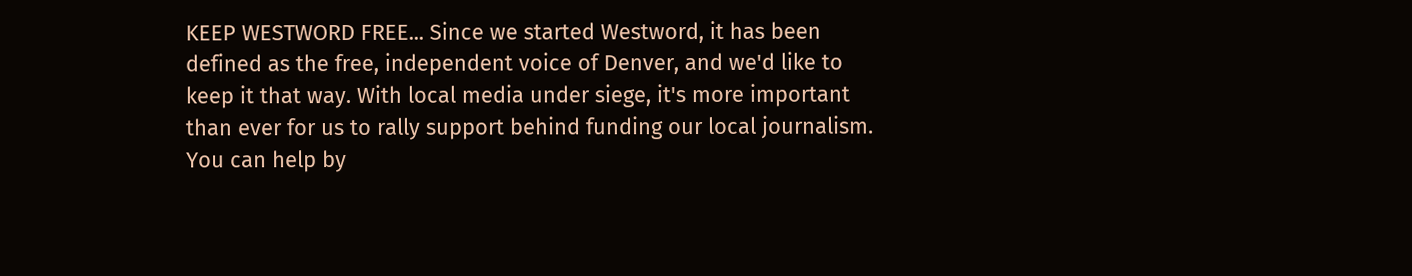KEEP WESTWORD FREE... Since we started Westword, it has been defined as the free, independent voice of Denver, and we'd like to keep it that way. With local media under siege, it's more important than ever for us to rally support behind funding our local journalism. You can help by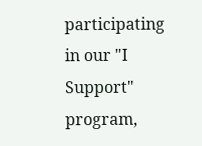participating in our "I Support" program,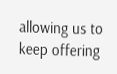allowing us to keep offering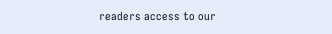readers access to our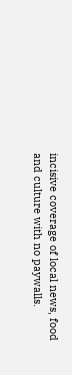incisive coverage of local news, food and culture with no paywalls.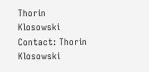Thorin Klosowski
Contact: Thorin Klosowski